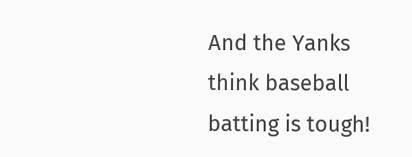And the Yanks think baseball batting is tough!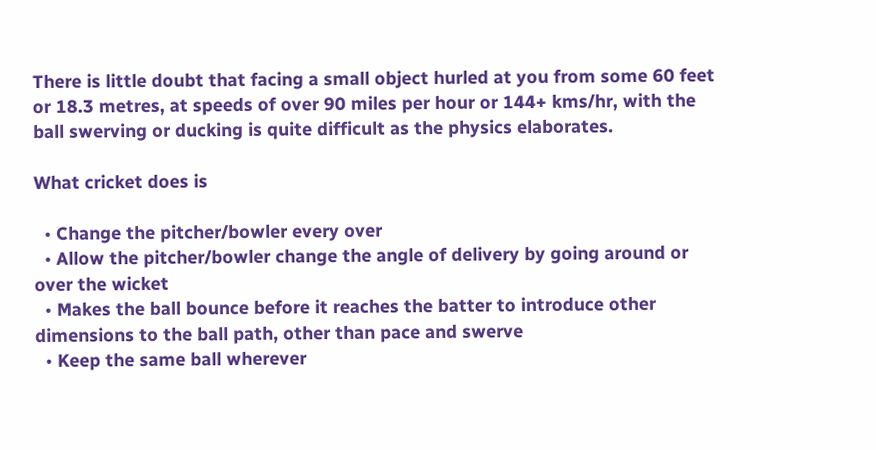There is little doubt that facing a small object hurled at you from some 60 feet or 18.3 metres, at speeds of over 90 miles per hour or 144+ kms/hr, with the ball swerving or ducking is quite difficult as the physics elaborates.

What cricket does is

  • Change the pitcher/bowler every over
  • Allow the pitcher/bowler change the angle of delivery by going around or over the wicket
  • Makes the ball bounce before it reaches the batter to introduce other dimensions to the ball path, other than pace and swerve
  • Keep the same ball wherever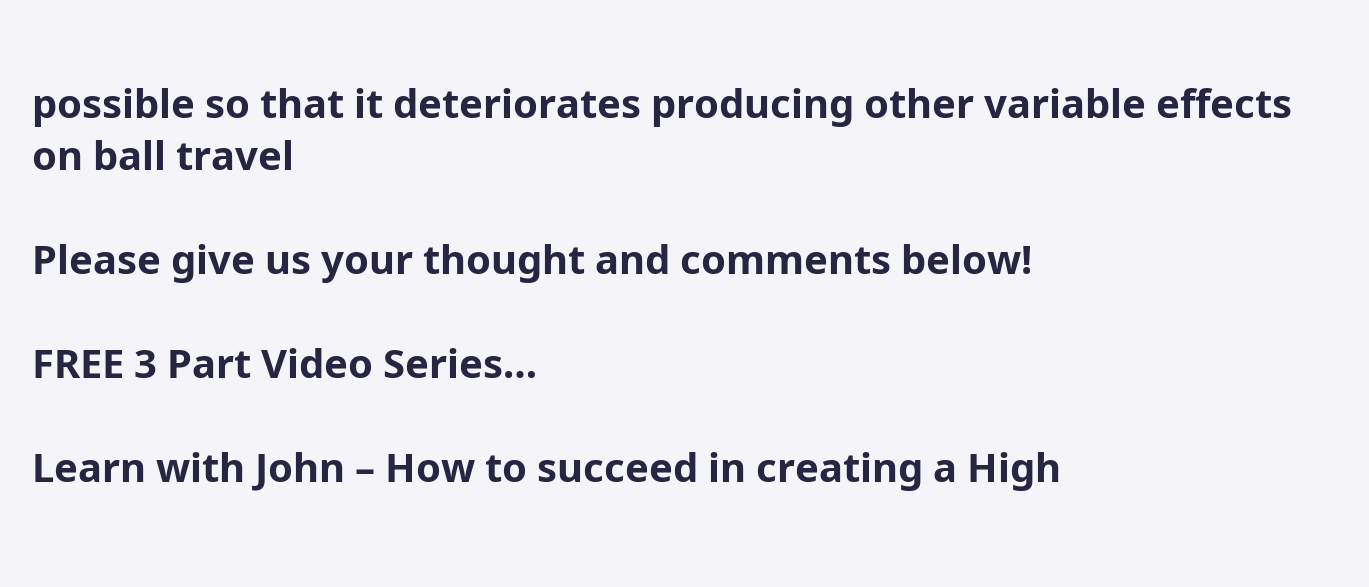possible so that it deteriorates producing other variable effects on ball travel

Please give us your thought and comments below!

FREE 3 Part Video Series…

Learn with John – How to succeed in creating a High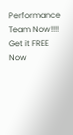Performance Team Now!!!! Get it FREE Now